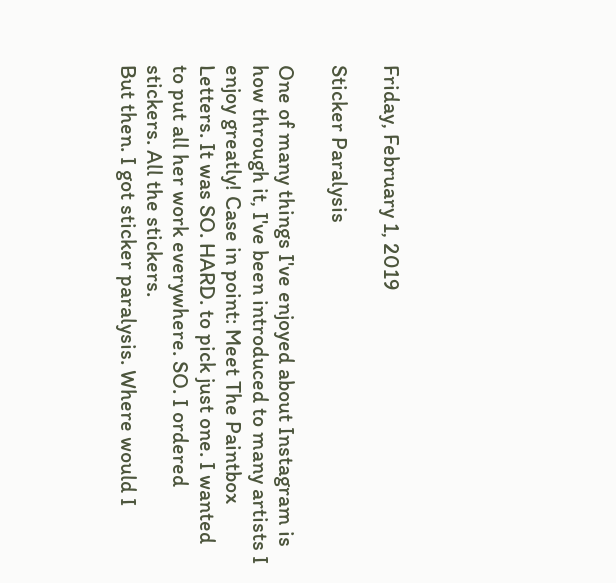Friday, February 1, 2019

Sticker Paralysis

One of many things I've enjoyed about Instagram is how through it, I've been introduced to many artists I enjoy greatly! Case in point: Meet The Paintbox Letters. It was SO. HARD. to pick just one. I wanted to put all her work everywhere. SO. I ordered stickers. All the stickers.
But then. I got sticker paralysis. Where would I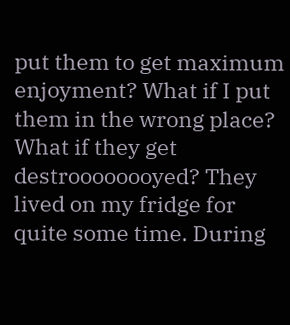put them to get maximum enjoyment? What if I put them in the wrong place? What if they get destroooooooyed? They lived on my fridge for quite some time. During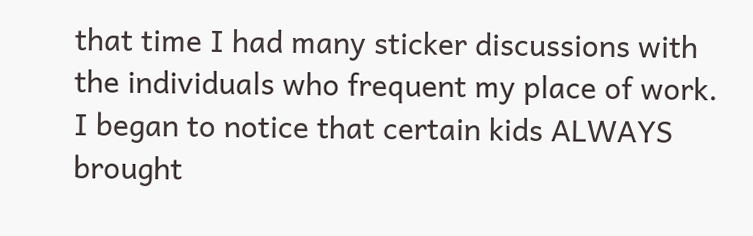that time I had many sticker discussions with the individuals who frequent my place of work. I began to notice that certain kids ALWAYS brought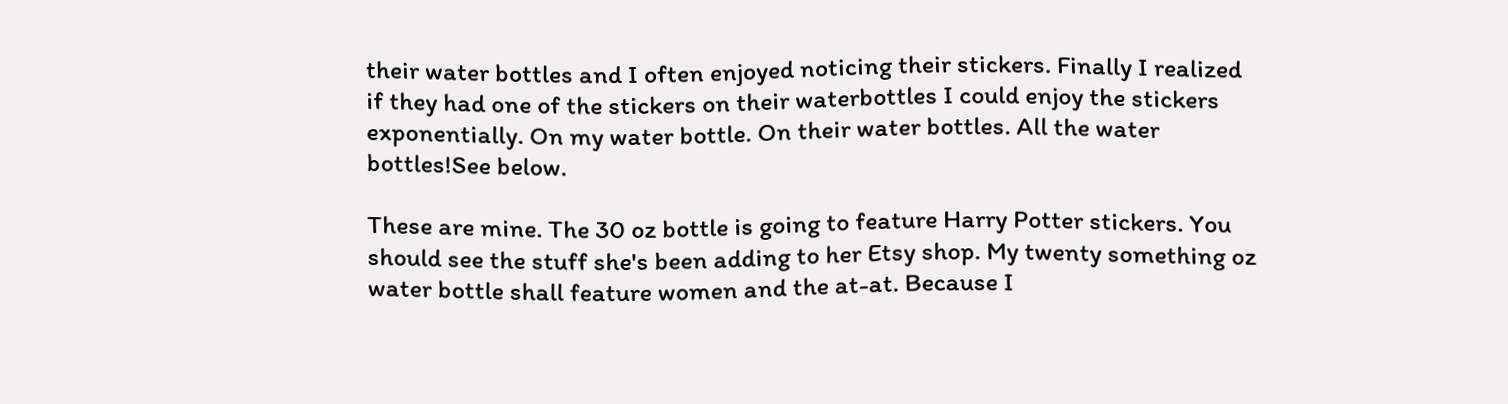their water bottles and I often enjoyed noticing their stickers. Finally I realized if they had one of the stickers on their waterbottles I could enjoy the stickers exponentially. On my water bottle. On their water bottles. All the water bottles!See below.

These are mine. The 30 oz bottle is going to feature Harry Potter stickers. You should see the stuff she's been adding to her Etsy shop. My twenty something oz water bottle shall feature women and the at-at. Because I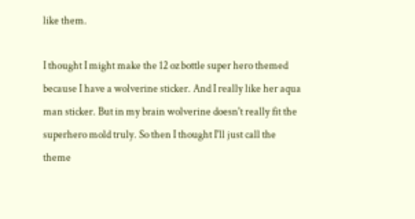like them.

I thought I might make the 12 oz bottle super hero themed because I have a wolverine sticker. And I really like her aqua man sticker. But in my brain wolverine doesn't really fit the superhero mold truly. So then I thought I'll just call the theme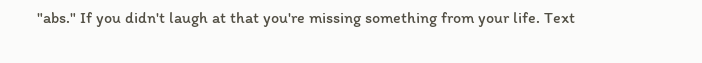"abs." If you didn't laugh at that you're missing something from your life. Text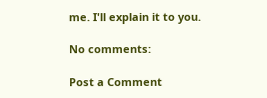me. I'll explain it to you.

No comments:

Post a Comment